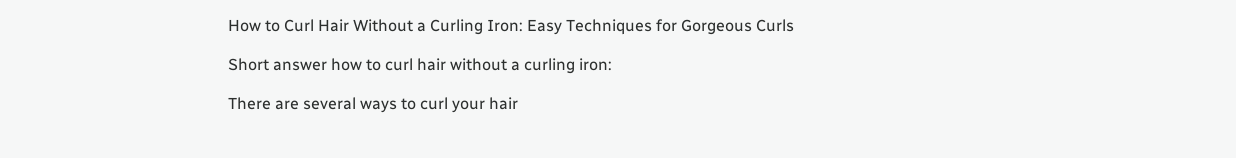How to Curl Hair Without a Curling Iron: Easy Techniques for Gorgeous Curls

Short answer how to curl hair without a curling iron:

There are several ways to curl your hair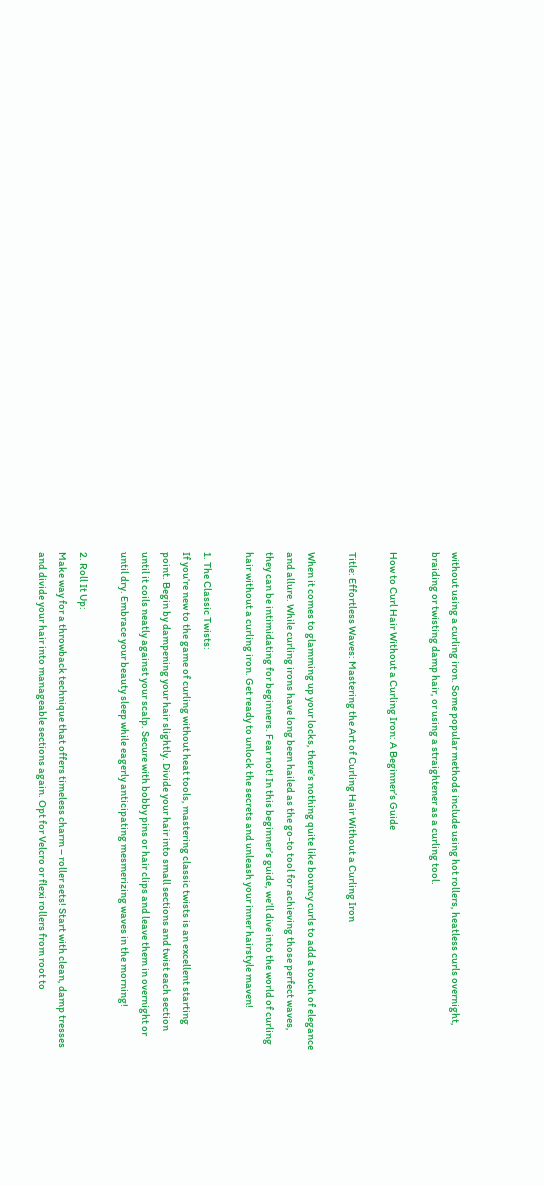without using a curling iron. Some popular methods include using hot rollers, heatless curls overnight, braiding or twisting damp hair, or using a straightener as a curling tool.

How to Curl Hair Without a Curling Iron: A Beginner’s Guide

Title: Effortless Waves: Mastering the Art of Curling Hair Without a Curling Iron

When it comes to glamming up your locks, there’s nothing quite like bouncy curls to add a touch of elegance and allure. While curling irons have long been hailed as the go-to tool for achieving those perfect waves, they can be intimidating for beginners. Fear not! In this beginner’s guide, we’ll dive into the world of curling hair without a curling iron. Get ready to unlock the secrets and unleash your inner hairstyle maven!

1. The Classic Twists:
If you’re new to the game of curling without heat tools, mastering classic twists is an excellent starting point. Begin by dampening your hair slightly. Divide your hair into small sections and twist each section until it coils neatly against your scalp. Secure with bobby pins or hair clips and leave them in overnight or until dry. Embrace your beauty sleep while eagerly anticipating mesmerizing waves in the morning!

2. Roll It Up:
Make way for a throwback technique that offers timeless charm – roller sets! Start with clean, damp tresses and divide your hair into manageable sections again. Opt for Velcro or flexi rollers from root to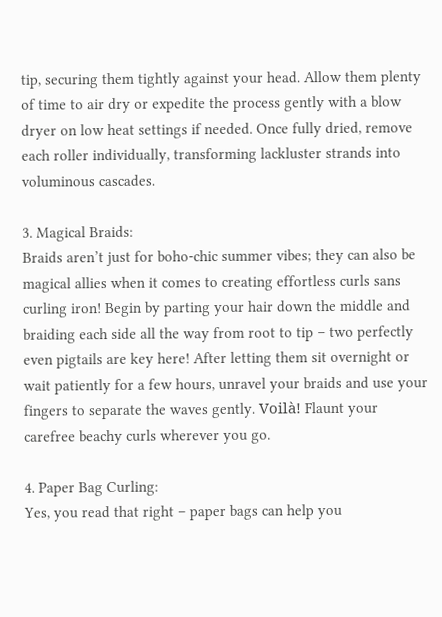tip, securing them tightly against your head. Allow them plenty of time to air dry or expedite the process gently with a blow dryer on low heat settings if needed. Once fully dried, remove each roller individually, transforming lackluster strands into voluminous cascades.

3. Magical Braids:
Braids aren’t just for boho-chic summer vibes; they can also be magical allies when it comes to creating effortless curls sans curling iron! Begin by parting your hair down the middle and braiding each side all the way from root to tip – two perfectly even pigtails are key here! After letting them sit overnight or wait patiently for a few hours, unravel your braids and use your fingers to separate the waves gently. Voilà! Flaunt your carefree beachy curls wherever you go.

4. Paper Bag Curling:
Yes, you read that right – paper bags can help you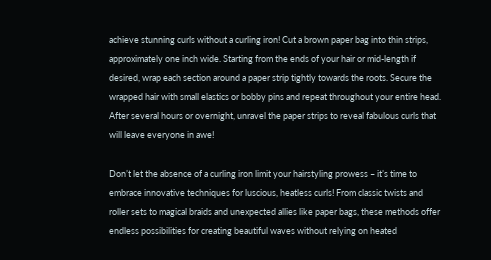achieve stunning curls without a curling iron! Cut a brown paper bag into thin strips, approximately one inch wide. Starting from the ends of your hair or mid-length if desired, wrap each section around a paper strip tightly towards the roots. Secure the wrapped hair with small elastics or bobby pins and repeat throughout your entire head. After several hours or overnight, unravel the paper strips to reveal fabulous curls that will leave everyone in awe!

Don’t let the absence of a curling iron limit your hairstyling prowess – it’s time to embrace innovative techniques for luscious, heatless curls! From classic twists and roller sets to magical braids and unexpected allies like paper bags, these methods offer endless possibilities for creating beautiful waves without relying on heated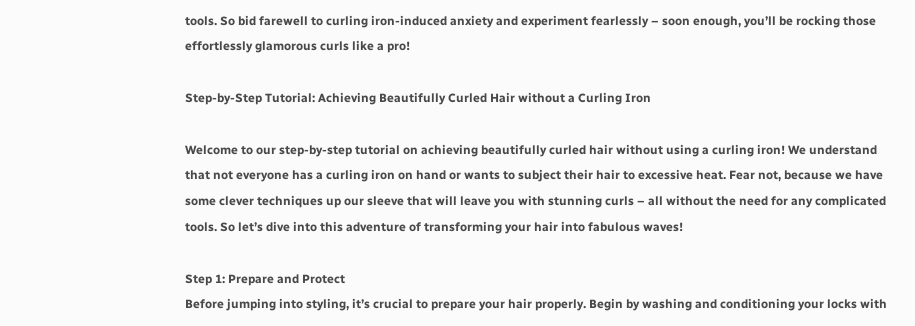tools. So bid farewell to curling iron-induced anxiety and experiment fearlessly – soon enough, you’ll be rocking those effortlessly glamorous curls like a pro!

Step-by-Step Tutorial: Achieving Beautifully Curled Hair without a Curling Iron

Welcome to our step-by-step tutorial on achieving beautifully curled hair without using a curling iron! We understand that not everyone has a curling iron on hand or wants to subject their hair to excessive heat. Fear not, because we have some clever techniques up our sleeve that will leave you with stunning curls – all without the need for any complicated tools. So let’s dive into this adventure of transforming your hair into fabulous waves!

Step 1: Prepare and Protect
Before jumping into styling, it’s crucial to prepare your hair properly. Begin by washing and conditioning your locks with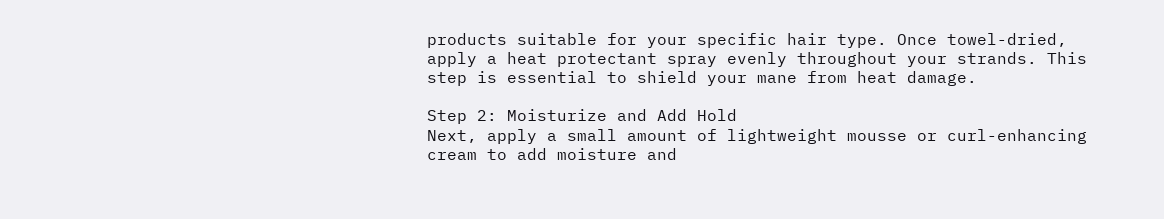products suitable for your specific hair type. Once towel-dried, apply a heat protectant spray evenly throughout your strands. This step is essential to shield your mane from heat damage.

Step 2: Moisturize and Add Hold
Next, apply a small amount of lightweight mousse or curl-enhancing cream to add moisture and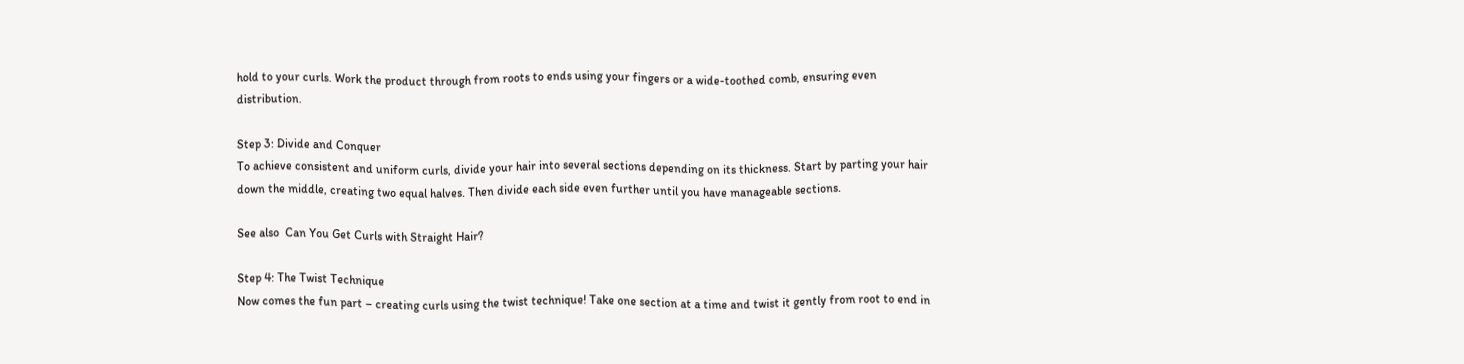hold to your curls. Work the product through from roots to ends using your fingers or a wide-toothed comb, ensuring even distribution.

Step 3: Divide and Conquer
To achieve consistent and uniform curls, divide your hair into several sections depending on its thickness. Start by parting your hair down the middle, creating two equal halves. Then divide each side even further until you have manageable sections.

See also  Can You Get Curls with Straight Hair?

Step 4: The Twist Technique
Now comes the fun part – creating curls using the twist technique! Take one section at a time and twist it gently from root to end in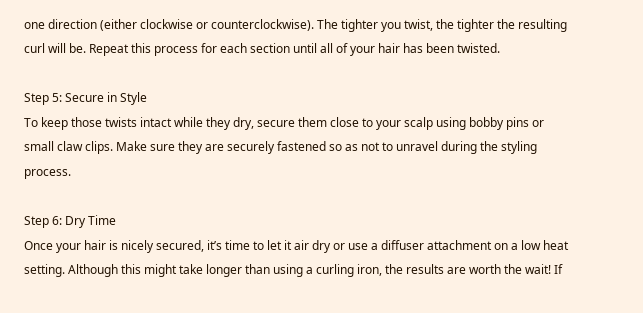one direction (either clockwise or counterclockwise). The tighter you twist, the tighter the resulting curl will be. Repeat this process for each section until all of your hair has been twisted.

Step 5: Secure in Style
To keep those twists intact while they dry, secure them close to your scalp using bobby pins or small claw clips. Make sure they are securely fastened so as not to unravel during the styling process.

Step 6: Dry Time
Once your hair is nicely secured, it’s time to let it air dry or use a diffuser attachment on a low heat setting. Although this might take longer than using a curling iron, the results are worth the wait! If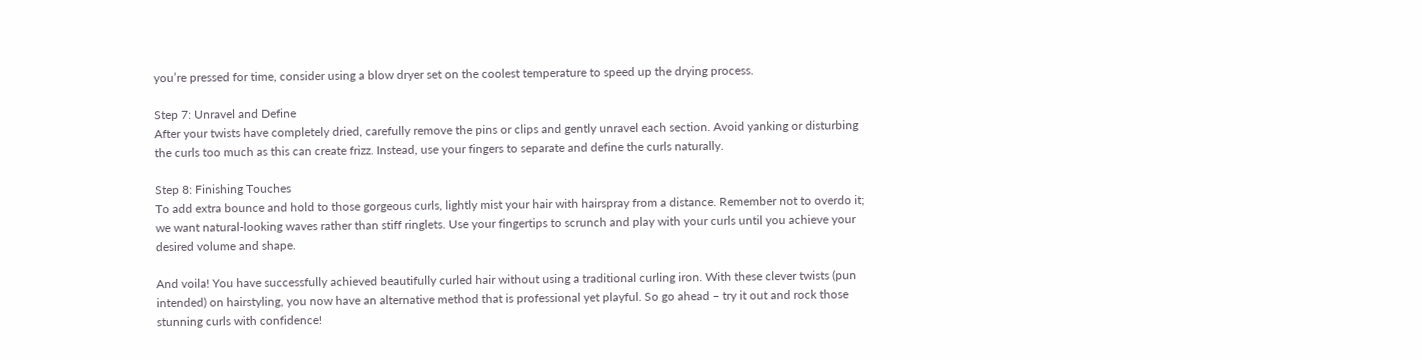you’re pressed for time, consider using a blow dryer set on the coolest temperature to speed up the drying process.

Step 7: Unravel and Define
After your twists have completely dried, carefully remove the pins or clips and gently unravel each section. Avoid yanking or disturbing the curls too much as this can create frizz. Instead, use your fingers to separate and define the curls naturally.

Step 8: Finishing Touches
To add extra bounce and hold to those gorgeous curls, lightly mist your hair with hairspray from a distance. Remember not to overdo it; we want natural-looking waves rather than stiff ringlets. Use your fingertips to scrunch and play with your curls until you achieve your desired volume and shape.

And voila! You have successfully achieved beautifully curled hair without using a traditional curling iron. With these clever twists (pun intended) on hairstyling, you now have an alternative method that is professional yet playful. So go ahead – try it out and rock those stunning curls with confidence!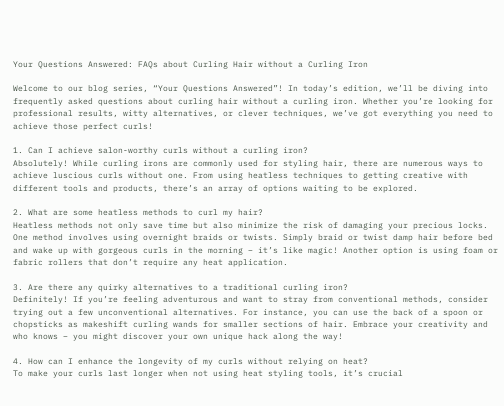Your Questions Answered: FAQs about Curling Hair without a Curling Iron

Welcome to our blog series, “Your Questions Answered”! In today’s edition, we’ll be diving into frequently asked questions about curling hair without a curling iron. Whether you’re looking for professional results, witty alternatives, or clever techniques, we’ve got everything you need to achieve those perfect curls!

1. Can I achieve salon-worthy curls without a curling iron?
Absolutely! While curling irons are commonly used for styling hair, there are numerous ways to achieve luscious curls without one. From using heatless techniques to getting creative with different tools and products, there’s an array of options waiting to be explored.

2. What are some heatless methods to curl my hair?
Heatless methods not only save time but also minimize the risk of damaging your precious locks. One method involves using overnight braids or twists. Simply braid or twist damp hair before bed and wake up with gorgeous curls in the morning – it’s like magic! Another option is using foam or fabric rollers that don’t require any heat application.

3. Are there any quirky alternatives to a traditional curling iron?
Definitely! If you’re feeling adventurous and want to stray from conventional methods, consider trying out a few unconventional alternatives. For instance, you can use the back of a spoon or chopsticks as makeshift curling wands for smaller sections of hair. Embrace your creativity and who knows – you might discover your own unique hack along the way!

4. How can I enhance the longevity of my curls without relying on heat?
To make your curls last longer when not using heat styling tools, it’s crucial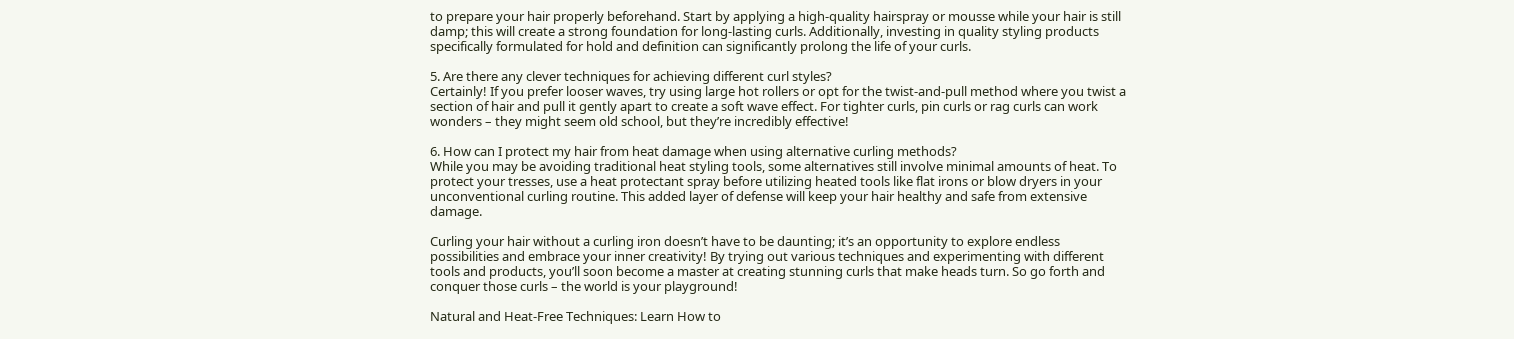to prepare your hair properly beforehand. Start by applying a high-quality hairspray or mousse while your hair is still damp; this will create a strong foundation for long-lasting curls. Additionally, investing in quality styling products specifically formulated for hold and definition can significantly prolong the life of your curls.

5. Are there any clever techniques for achieving different curl styles?
Certainly! If you prefer looser waves, try using large hot rollers or opt for the twist-and-pull method where you twist a section of hair and pull it gently apart to create a soft wave effect. For tighter curls, pin curls or rag curls can work wonders – they might seem old school, but they’re incredibly effective!

6. How can I protect my hair from heat damage when using alternative curling methods?
While you may be avoiding traditional heat styling tools, some alternatives still involve minimal amounts of heat. To protect your tresses, use a heat protectant spray before utilizing heated tools like flat irons or blow dryers in your unconventional curling routine. This added layer of defense will keep your hair healthy and safe from extensive damage.

Curling your hair without a curling iron doesn’t have to be daunting; it’s an opportunity to explore endless possibilities and embrace your inner creativity! By trying out various techniques and experimenting with different tools and products, you’ll soon become a master at creating stunning curls that make heads turn. So go forth and conquer those curls – the world is your playground!

Natural and Heat-Free Techniques: Learn How to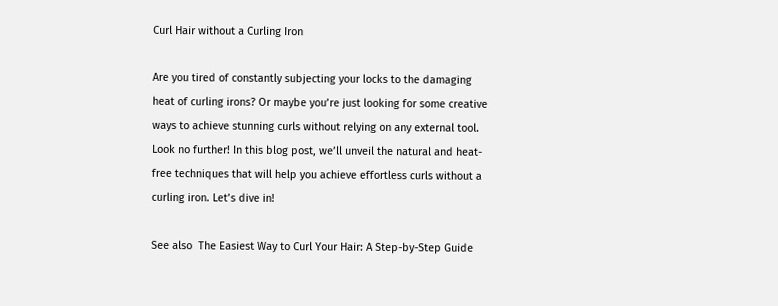Curl Hair without a Curling Iron

Are you tired of constantly subjecting your locks to the damaging heat of curling irons? Or maybe you’re just looking for some creative ways to achieve stunning curls without relying on any external tool. Look no further! In this blog post, we’ll unveil the natural and heat-free techniques that will help you achieve effortless curls without a curling iron. Let’s dive in!

See also  The Easiest Way to Curl Your Hair: A Step-by-Step Guide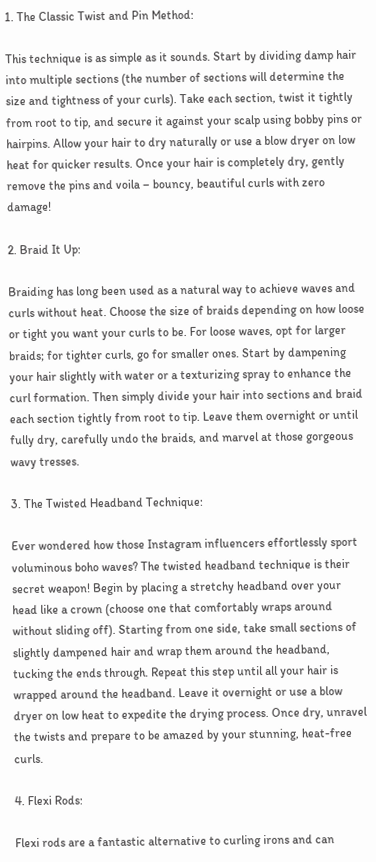1. The Classic Twist and Pin Method:

This technique is as simple as it sounds. Start by dividing damp hair into multiple sections (the number of sections will determine the size and tightness of your curls). Take each section, twist it tightly from root to tip, and secure it against your scalp using bobby pins or hairpins. Allow your hair to dry naturally or use a blow dryer on low heat for quicker results. Once your hair is completely dry, gently remove the pins and voila – bouncy, beautiful curls with zero damage!

2. Braid It Up:

Braiding has long been used as a natural way to achieve waves and curls without heat. Choose the size of braids depending on how loose or tight you want your curls to be. For loose waves, opt for larger braids; for tighter curls, go for smaller ones. Start by dampening your hair slightly with water or a texturizing spray to enhance the curl formation. Then simply divide your hair into sections and braid each section tightly from root to tip. Leave them overnight or until fully dry, carefully undo the braids, and marvel at those gorgeous wavy tresses.

3. The Twisted Headband Technique:

Ever wondered how those Instagram influencers effortlessly sport voluminous boho waves? The twisted headband technique is their secret weapon! Begin by placing a stretchy headband over your head like a crown (choose one that comfortably wraps around without sliding off). Starting from one side, take small sections of slightly dampened hair and wrap them around the headband, tucking the ends through. Repeat this step until all your hair is wrapped around the headband. Leave it overnight or use a blow dryer on low heat to expedite the drying process. Once dry, unravel the twists and prepare to be amazed by your stunning, heat-free curls.

4. Flexi Rods:

Flexi rods are a fantastic alternative to curling irons and can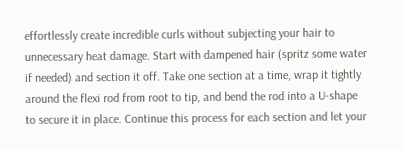effortlessly create incredible curls without subjecting your hair to unnecessary heat damage. Start with dampened hair (spritz some water if needed) and section it off. Take one section at a time, wrap it tightly around the flexi rod from root to tip, and bend the rod into a U-shape to secure it in place. Continue this process for each section and let your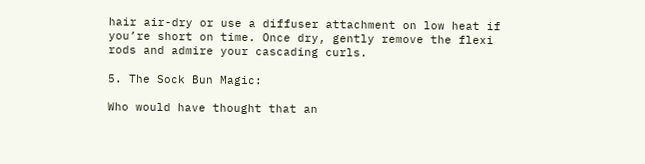hair air-dry or use a diffuser attachment on low heat if you’re short on time. Once dry, gently remove the flexi rods and admire your cascading curls.

5. The Sock Bun Magic:

Who would have thought that an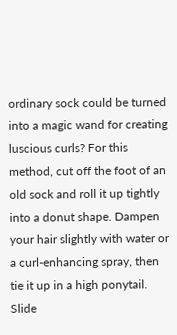ordinary sock could be turned into a magic wand for creating luscious curls? For this method, cut off the foot of an old sock and roll it up tightly into a donut shape. Dampen your hair slightly with water or a curl-enhancing spray, then tie it up in a high ponytail. Slide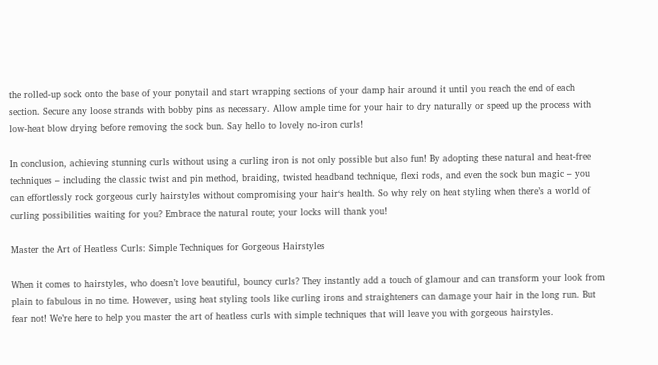the rolled-up sock onto the base of your ponytail and start wrapping sections of your damp hair around it until you reach the end of each section. Secure any loose strands with bobby pins as necessary. Allow ample time for your hair to dry naturally or speed up the process with low-heat blow drying before removing the sock bun. Say hello to lovely no-iron curls!

In conclusion, achieving stunning curls without using a curling iron is not only possible but also fun! By adopting these natural and heat-free techniques – including the classic twist and pin method, braiding, twisted headband technique, flexi rods, and even the sock bun magic – you can effortlessly rock gorgeous curly hairstyles without compromising your hair‘s health. So why rely on heat styling when there’s a world of curling possibilities waiting for you? Embrace the natural route; your locks will thank you!

Master the Art of Heatless Curls: Simple Techniques for Gorgeous Hairstyles

When it comes to hairstyles, who doesn’t love beautiful, bouncy curls? They instantly add a touch of glamour and can transform your look from plain to fabulous in no time. However, using heat styling tools like curling irons and straighteners can damage your hair in the long run. But fear not! We’re here to help you master the art of heatless curls with simple techniques that will leave you with gorgeous hairstyles.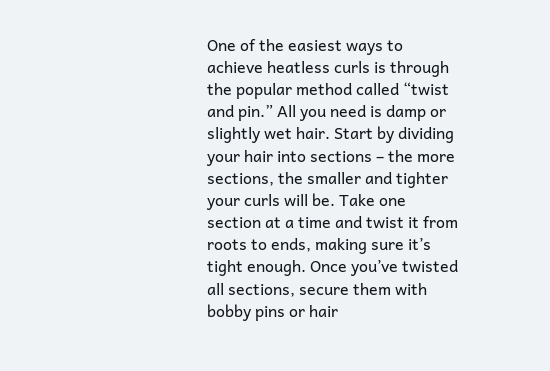One of the easiest ways to achieve heatless curls is through the popular method called “twist and pin.” All you need is damp or slightly wet hair. Start by dividing your hair into sections – the more sections, the smaller and tighter your curls will be. Take one section at a time and twist it from roots to ends, making sure it’s tight enough. Once you’ve twisted all sections, secure them with bobby pins or hair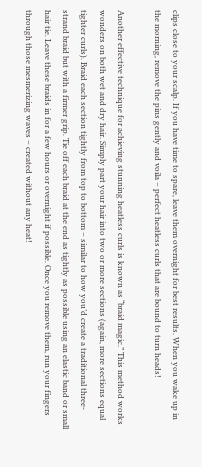clips close to your scalp. If you have time to spare, leave them overnight for best results. When you wake up in the morning, remove the pins gently and voila – perfect heatless curls that are bound to turn heads!

Another effective technique for achieving stunning heatless curls is known as “braid magic.” This method works wonders on both wet and dry hair. Simply part your hair into two or more sections (again, more sections equal tighter curls). Braid each section tightly from top to bottom – similar to how you’d create a traditional three-strand braid but with a firmer grip. Tie off each braid at the end as tightly as possible using an elastic band or small hair tie. Leave these braids in for a few hours or overnight if possible. Once you remove them, run your fingers through those mesmerizing waves – created without any heat!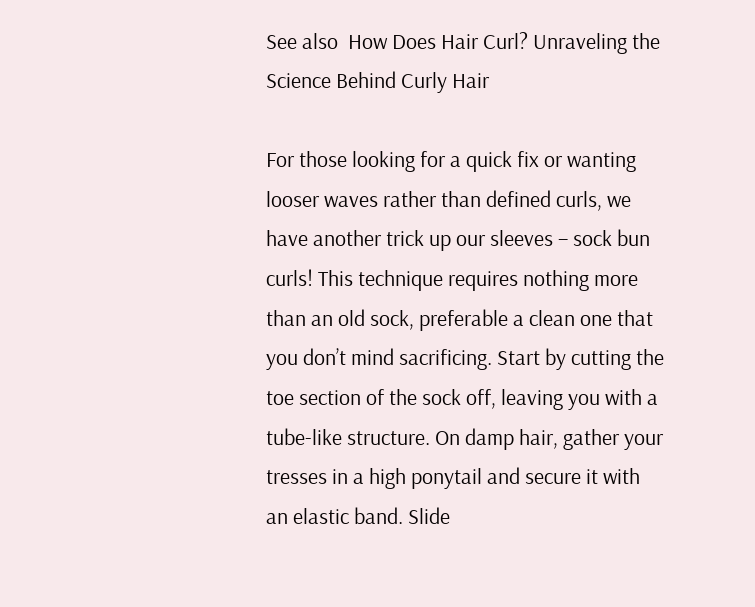See also  How Does Hair Curl? Unraveling the Science Behind Curly Hair

For those looking for a quick fix or wanting looser waves rather than defined curls, we have another trick up our sleeves – sock bun curls! This technique requires nothing more than an old sock, preferable a clean one that you don’t mind sacrificing. Start by cutting the toe section of the sock off, leaving you with a tube-like structure. On damp hair, gather your tresses in a high ponytail and secure it with an elastic band. Slide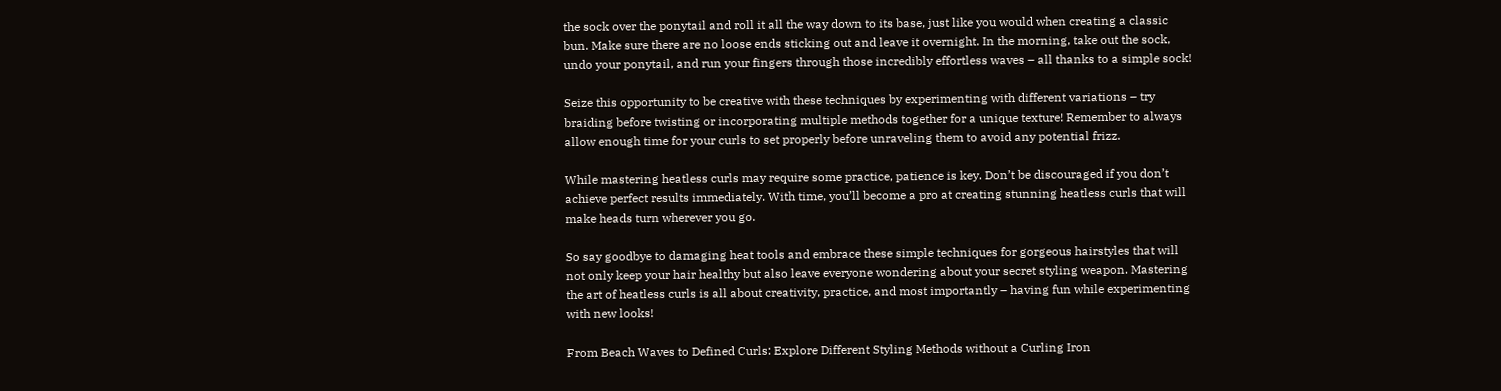the sock over the ponytail and roll it all the way down to its base, just like you would when creating a classic bun. Make sure there are no loose ends sticking out and leave it overnight. In the morning, take out the sock, undo your ponytail, and run your fingers through those incredibly effortless waves – all thanks to a simple sock!

Seize this opportunity to be creative with these techniques by experimenting with different variations – try braiding before twisting or incorporating multiple methods together for a unique texture! Remember to always allow enough time for your curls to set properly before unraveling them to avoid any potential frizz.

While mastering heatless curls may require some practice, patience is key. Don’t be discouraged if you don’t achieve perfect results immediately. With time, you’ll become a pro at creating stunning heatless curls that will make heads turn wherever you go.

So say goodbye to damaging heat tools and embrace these simple techniques for gorgeous hairstyles that will not only keep your hair healthy but also leave everyone wondering about your secret styling weapon. Mastering the art of heatless curls is all about creativity, practice, and most importantly – having fun while experimenting with new looks!

From Beach Waves to Defined Curls: Explore Different Styling Methods without a Curling Iron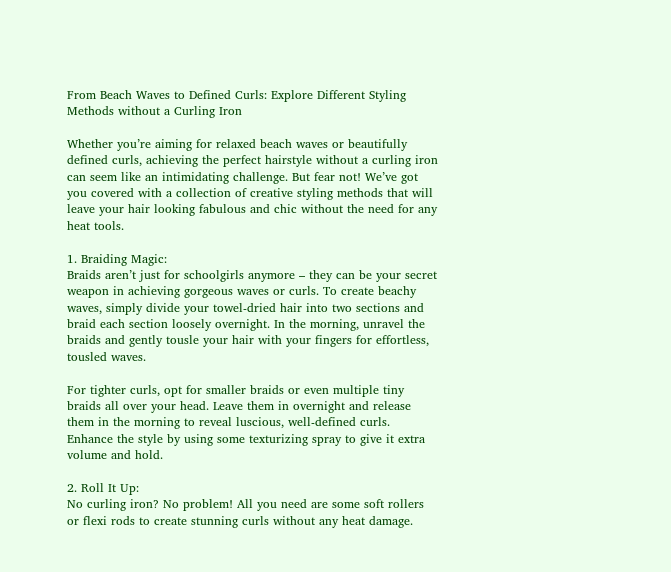From Beach Waves to Defined Curls: Explore Different Styling Methods without a Curling Iron

Whether you’re aiming for relaxed beach waves or beautifully defined curls, achieving the perfect hairstyle without a curling iron can seem like an intimidating challenge. But fear not! We’ve got you covered with a collection of creative styling methods that will leave your hair looking fabulous and chic without the need for any heat tools.

1. Braiding Magic:
Braids aren’t just for schoolgirls anymore – they can be your secret weapon in achieving gorgeous waves or curls. To create beachy waves, simply divide your towel-dried hair into two sections and braid each section loosely overnight. In the morning, unravel the braids and gently tousle your hair with your fingers for effortless, tousled waves.

For tighter curls, opt for smaller braids or even multiple tiny braids all over your head. Leave them in overnight and release them in the morning to reveal luscious, well-defined curls. Enhance the style by using some texturizing spray to give it extra volume and hold.

2. Roll It Up:
No curling iron? No problem! All you need are some soft rollers or flexi rods to create stunning curls without any heat damage.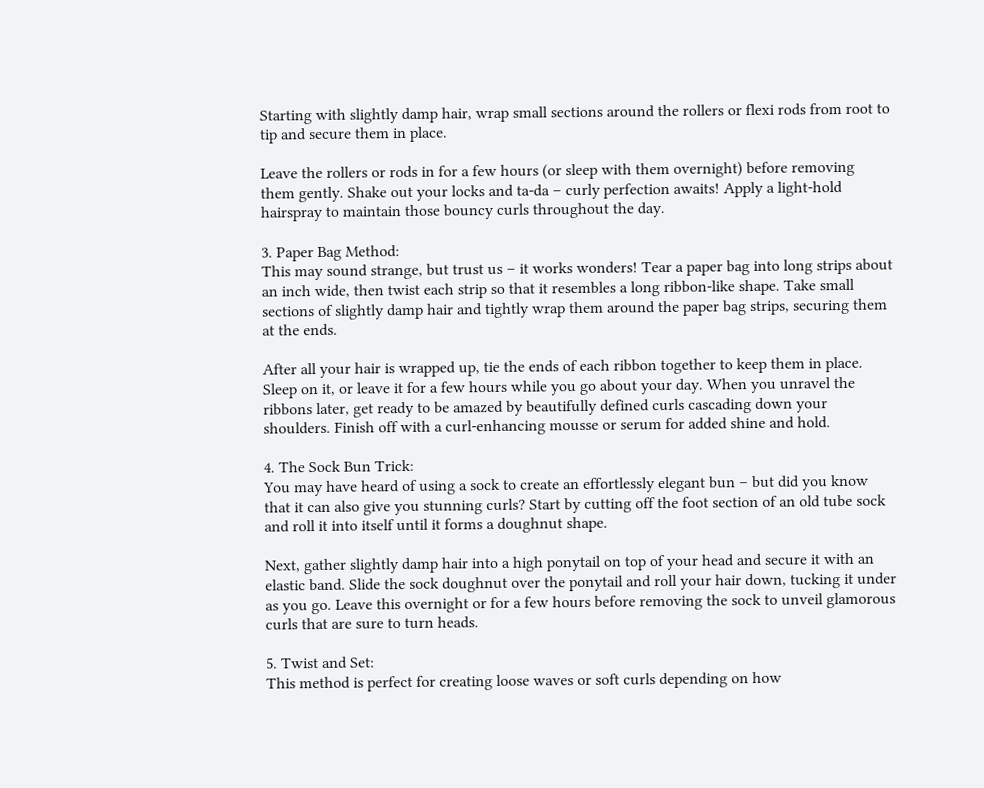Starting with slightly damp hair, wrap small sections around the rollers or flexi rods from root to tip and secure them in place.

Leave the rollers or rods in for a few hours (or sleep with them overnight) before removing them gently. Shake out your locks and ta-da – curly perfection awaits! Apply a light-hold hairspray to maintain those bouncy curls throughout the day.

3. Paper Bag Method:
This may sound strange, but trust us – it works wonders! Tear a paper bag into long strips about an inch wide, then twist each strip so that it resembles a long ribbon-like shape. Take small sections of slightly damp hair and tightly wrap them around the paper bag strips, securing them at the ends.

After all your hair is wrapped up, tie the ends of each ribbon together to keep them in place. Sleep on it, or leave it for a few hours while you go about your day. When you unravel the ribbons later, get ready to be amazed by beautifully defined curls cascading down your shoulders. Finish off with a curl-enhancing mousse or serum for added shine and hold.

4. The Sock Bun Trick:
You may have heard of using a sock to create an effortlessly elegant bun – but did you know that it can also give you stunning curls? Start by cutting off the foot section of an old tube sock and roll it into itself until it forms a doughnut shape.

Next, gather slightly damp hair into a high ponytail on top of your head and secure it with an elastic band. Slide the sock doughnut over the ponytail and roll your hair down, tucking it under as you go. Leave this overnight or for a few hours before removing the sock to unveil glamorous curls that are sure to turn heads.

5. Twist and Set:
This method is perfect for creating loose waves or soft curls depending on how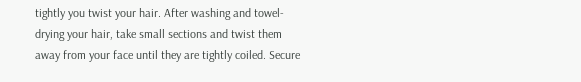tightly you twist your hair. After washing and towel-drying your hair, take small sections and twist them away from your face until they are tightly coiled. Secure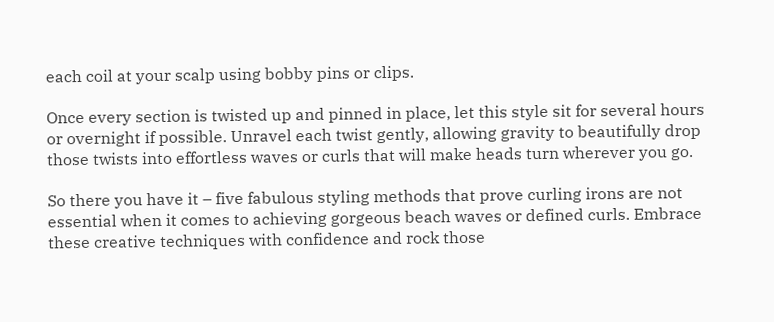each coil at your scalp using bobby pins or clips.

Once every section is twisted up and pinned in place, let this style sit for several hours or overnight if possible. Unravel each twist gently, allowing gravity to beautifully drop those twists into effortless waves or curls that will make heads turn wherever you go.

So there you have it – five fabulous styling methods that prove curling irons are not essential when it comes to achieving gorgeous beach waves or defined curls. Embrace these creative techniques with confidence and rock those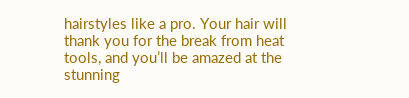hairstyles like a pro. Your hair will thank you for the break from heat tools, and you’ll be amazed at the stunning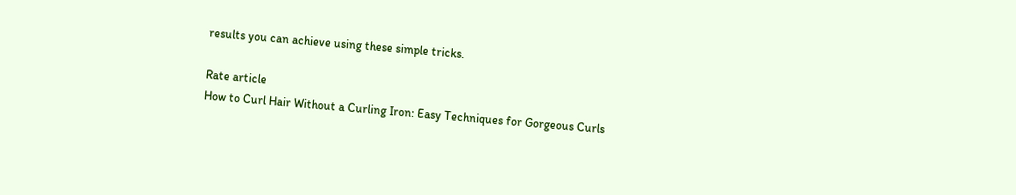results you can achieve using these simple tricks.

Rate article
How to Curl Hair Without a Curling Iron: Easy Techniques for Gorgeous Curls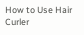How to Use Hair Curler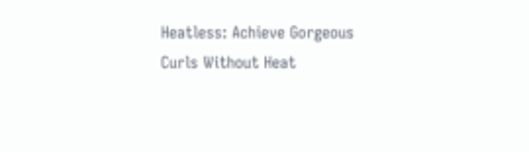Heatless: Achieve Gorgeous Curls Without Heat